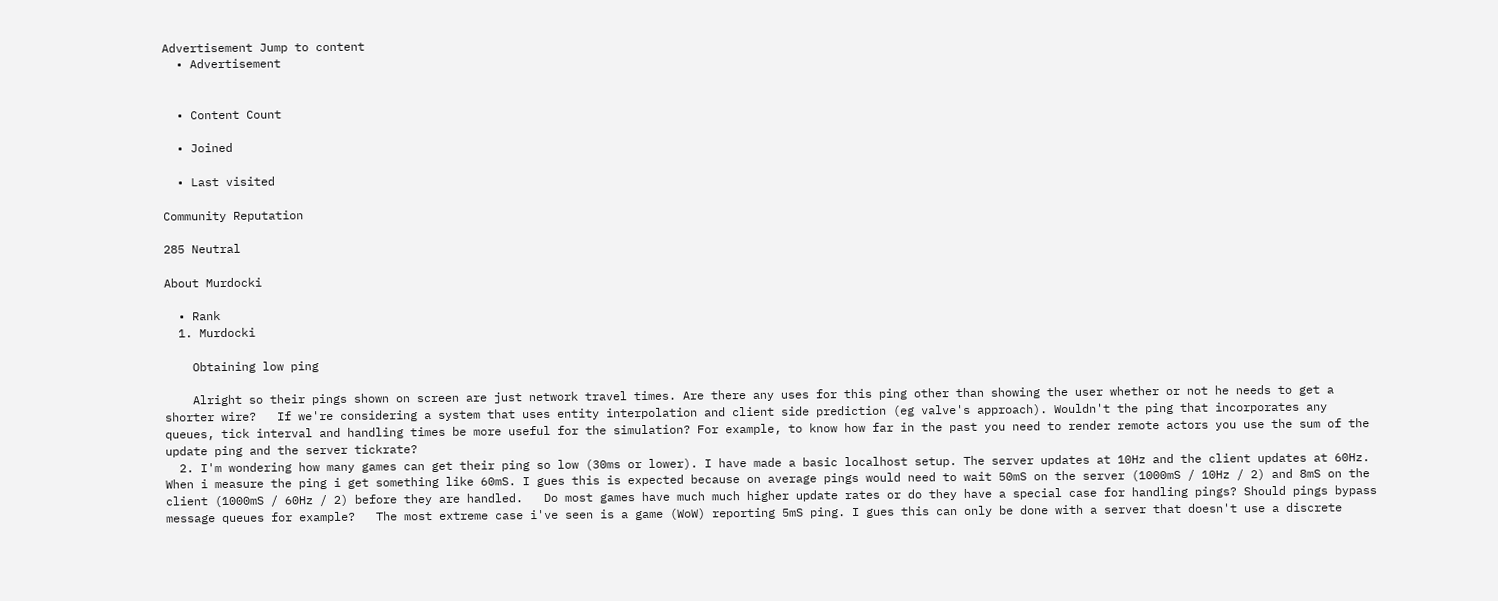Advertisement Jump to content
  • Advertisement


  • Content Count

  • Joined

  • Last visited

Community Reputation

285 Neutral

About Murdocki

  • Rank
  1. Murdocki

    Obtaining low ping

    Alright so their pings shown on screen are just network travel times. Are there any uses for this ping other than showing the user whether or not he needs to get a shorter wire?   If we're considering a system that uses entity interpolation and client side prediction (eg valve's approach). Wouldn't the ping that incorporates any queues, tick interval and handling times be more useful for the simulation? For example, to know how far in the past you need to render remote actors you use the sum of the update ping and the server tickrate?
  2. I'm wondering how many games can get their ping so low (30ms or lower). I have made a basic localhost setup. The server updates at 10Hz and the client updates at 60Hz. When i measure the ping i get something like 60mS. I gues this is expected because on average pings would need to wait 50mS on the server (1000mS / 10Hz / 2) and 8mS on the client (1000mS / 60Hz / 2) before they are handled.   Do most games have much much higher update rates or do they have a special case for handling pings? Should pings bypass message queues for example?   The most extreme case i've seen is a game (WoW) reporting 5mS ping. I gues this can only be done with a server that doesn't use a discrete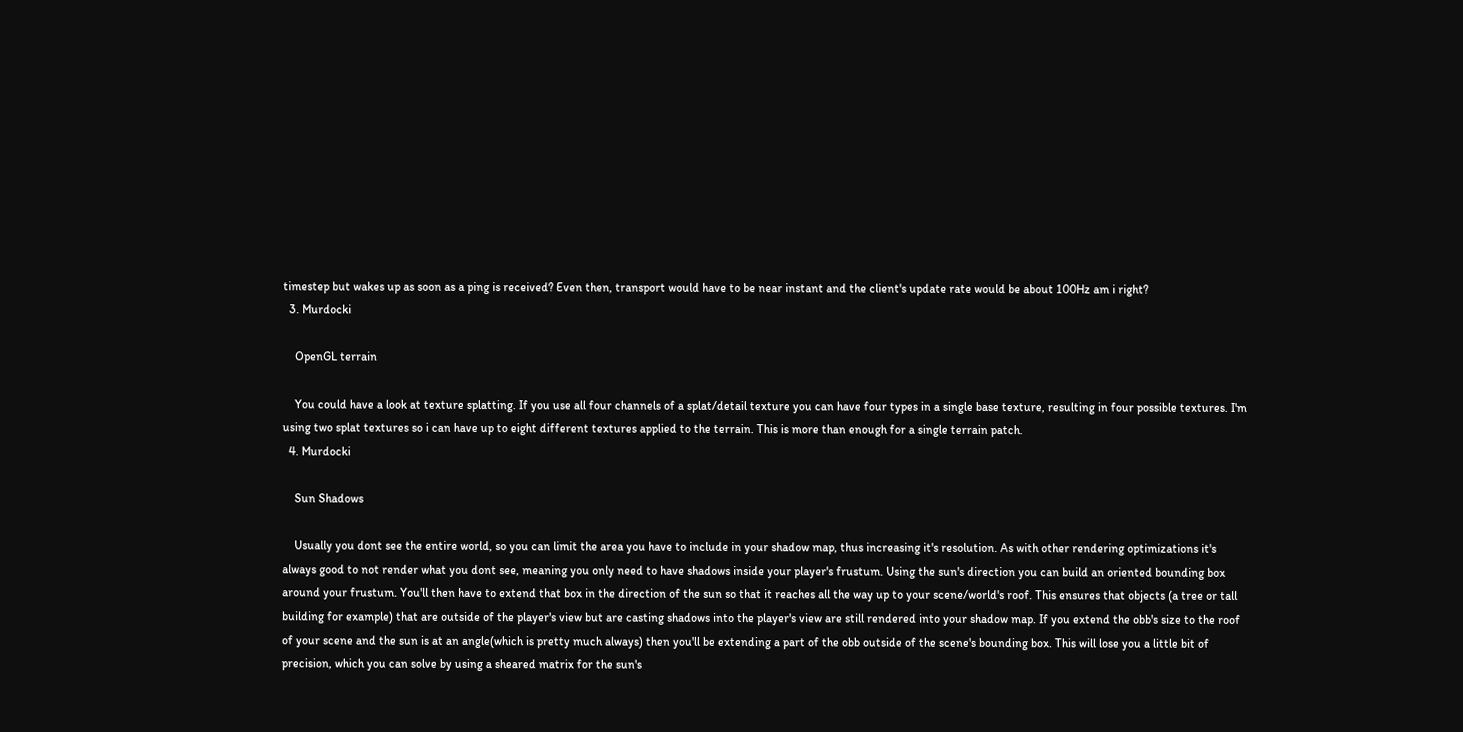timestep but wakes up as soon as a ping is received? Even then, transport would have to be near instant and the client's update rate would be about 100Hz am i right?
  3. Murdocki

    OpenGL terrain

    You could have a look at texture splatting. If you use all four channels of a splat/detail texture you can have four types in a single base texture, resulting in four possible textures. I'm using two splat textures so i can have up to eight different textures applied to the terrain. This is more than enough for a single terrain patch.
  4. Murdocki

    Sun Shadows

    Usually you dont see the entire world, so you can limit the area you have to include in your shadow map, thus increasing it's resolution. As with other rendering optimizations it's always good to not render what you dont see, meaning you only need to have shadows inside your player's frustum. Using the sun's direction you can build an oriented bounding box around your frustum. You'll then have to extend that box in the direction of the sun so that it reaches all the way up to your scene/world's roof. This ensures that objects (a tree or tall building for example) that are outside of the player's view but are casting shadows into the player's view are still rendered into your shadow map. If you extend the obb's size to the roof of your scene and the sun is at an angle(which is pretty much always) then you'll be extending a part of the obb outside of the scene's bounding box. This will lose you a little bit of precision, which you can solve by using a sheared matrix for the sun's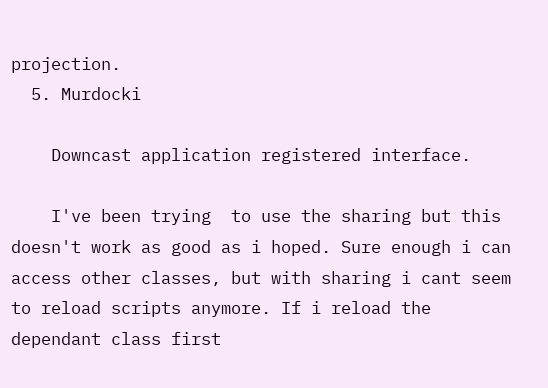projection.
  5. Murdocki

    Downcast application registered interface.

    I've been trying  to use the sharing but this doesn't work as good as i hoped. Sure enough i can access other classes, but with sharing i cant seem to reload scripts anymore. If i reload the dependant class first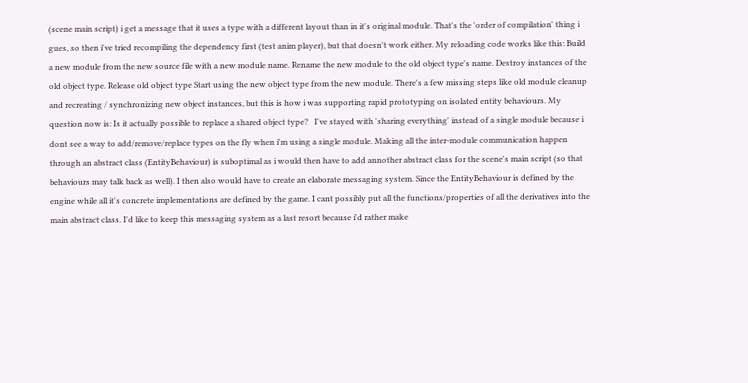(scene main script) i get a message that it uses a type with a different layout than in it's original module. That's the 'order of compilation' thing i gues, so then i've tried recompiling the dependency first (test anim player), but that doesn't work either. My reloading code works like this: Build a new module from the new source file with a new module name. Rename the new module to the old object type's name. Destroy instances of the old object type. Release old object type Start using the new object type from the new module. There's a few missing steps like old module cleanup and recreating / synchronizing new object instances, but this is how i was supporting rapid prototyping on isolated entity behaviours. My question now is: Is it actually possible to replace a shared object type?   I've stayed with 'sharing everything' instead of a single module because i dont see a way to add/remove/replace types on the fly when i'm using a single module. Making all the inter-module communication happen through an abstract class (EntityBehaviour) is suboptimal as i would then have to add annother abstract class for the scene's main script (so that behaviours may talk back as well). I then also would have to create an elaborate messaging system. Since the EntityBehaviour is defined by the engine while all it's concrete implementations are defined by the game. I cant possibly put all the functions/properties of all the derivatives into the main abstract class. I'd like to keep this messaging system as a last resort because i'd rather make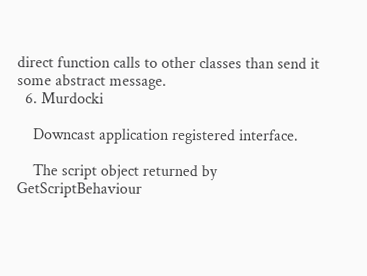direct function calls to other classes than send it some abstract message.
  6. Murdocki

    Downcast application registered interface.

    The script object returned by GetScriptBehaviour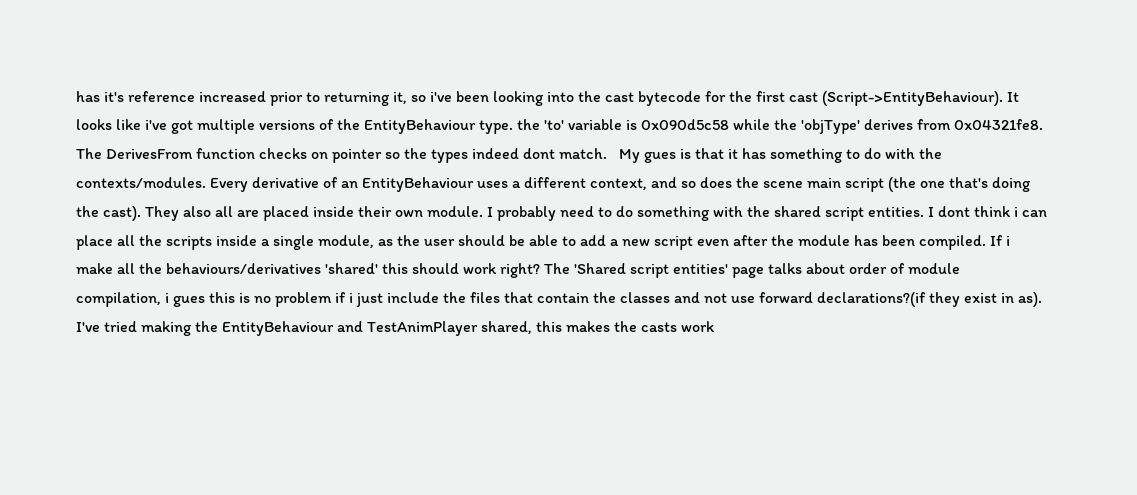has it's reference increased prior to returning it, so i've been looking into the cast bytecode for the first cast (Script->EntityBehaviour). It looks like i've got multiple versions of the EntityBehaviour type. the 'to' variable is 0x090d5c58 while the 'objType' derives from 0x04321fe8. The DerivesFrom function checks on pointer so the types indeed dont match.   My gues is that it has something to do with the contexts/modules. Every derivative of an EntityBehaviour uses a different context, and so does the scene main script (the one that's doing the cast). They also all are placed inside their own module. I probably need to do something with the shared script entities. I dont think i can place all the scripts inside a single module, as the user should be able to add a new script even after the module has been compiled. If i make all the behaviours/derivatives 'shared' this should work right? The 'Shared script entities' page talks about order of module compilation, i gues this is no problem if i just include the files that contain the classes and not use forward declarations?(if they exist in as).   I've tried making the EntityBehaviour and TestAnimPlayer shared, this makes the casts work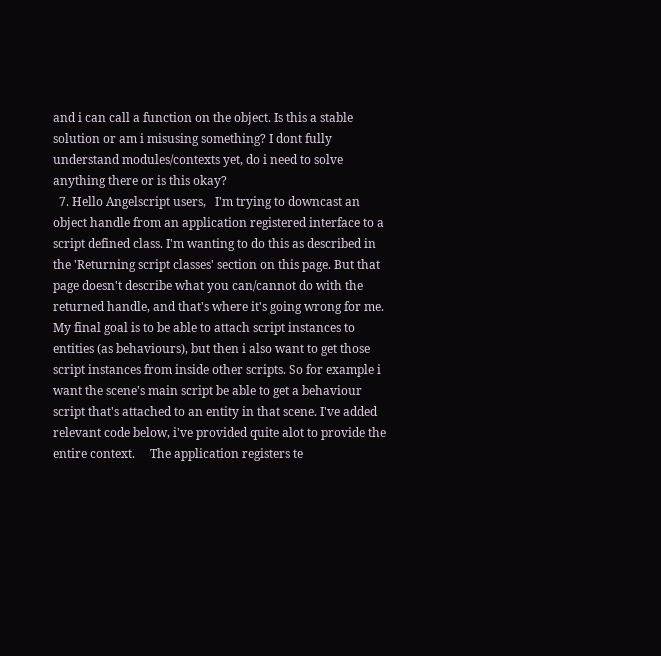and i can call a function on the object. Is this a stable solution or am i misusing something? I dont fully understand modules/contexts yet, do i need to solve anything there or is this okay?
  7. Hello Angelscript users,   I'm trying to downcast an object handle from an application registered interface to a script defined class. I'm wanting to do this as described in the 'Returning script classes' section on this page. But that page doesn't describe what you can/cannot do with the returned handle, and that's where it's going wrong for me. My final goal is to be able to attach script instances to entities (as behaviours), but then i also want to get those script instances from inside other scripts. So for example i want the scene's main script be able to get a behaviour script that's attached to an entity in that scene. I've added relevant code below, i've provided quite alot to provide the entire context.     The application registers te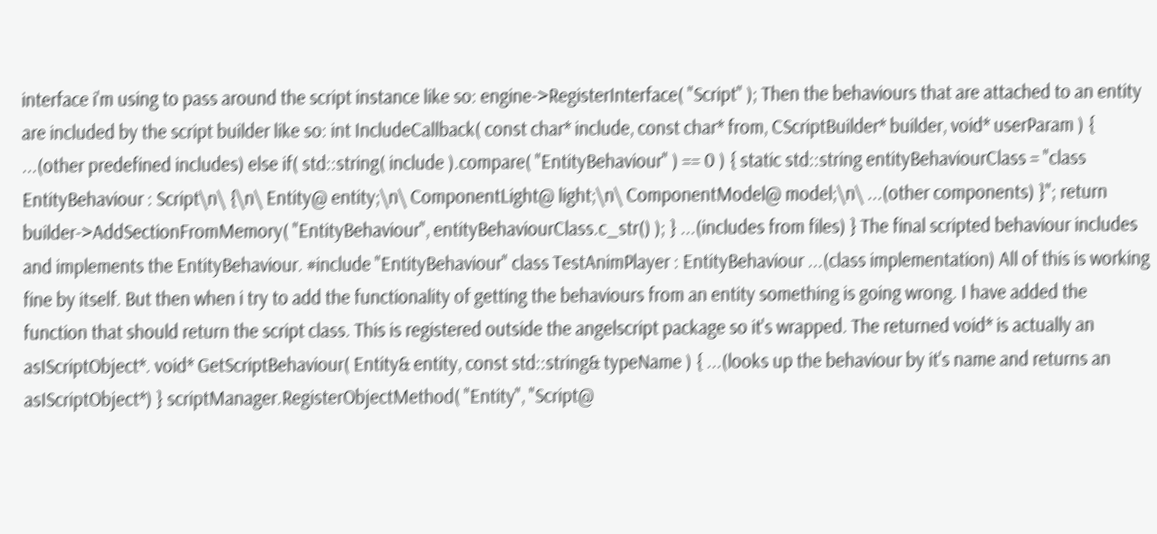interface i'm using to pass around the script instance like so: engine->RegisterInterface( "Script" ); Then the behaviours that are attached to an entity are included by the script builder like so: int IncludeCallback( const char* include, const char* from, CScriptBuilder* builder, void* userParam ) { ...(other predefined includes) else if( std::string( include ).compare( "EntityBehaviour" ) == 0 ) { static std::string entityBehaviourClass = "class EntityBehaviour : Script\n\ {\n\ Entity@ entity;\n\ ComponentLight@ light;\n\ ComponentModel@ model;\n\ ...(other components) }"; return builder->AddSectionFromMemory( "EntityBehaviour", entityBehaviourClass.c_str() ); } ...(includes from files) } The final scripted behaviour includes and implements the EntityBehaviour. #include "EntityBehaviour" class TestAnimPlayer : EntityBehaviour ...(class implementation) All of this is working fine by itself. But then when i try to add the functionality of getting the behaviours from an entity something is going wrong. I have added the function that should return the script class. This is registered outside the angelscript package so it's wrapped. The returned void* is actually an asIScriptObject*. void* GetScriptBehaviour( Entity& entity, const std::string& typeName ) { ...(looks up the behaviour by it's name and returns an asIScriptObject*) } scriptManager.RegisterObjectMethod( "Entity", "Script@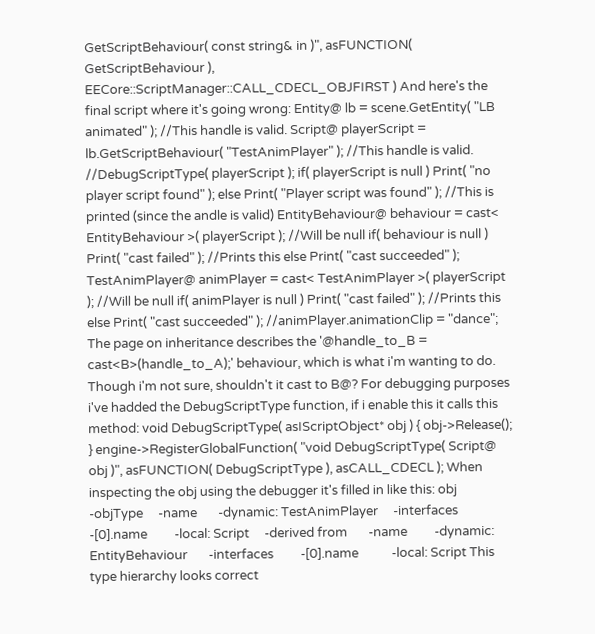GetScriptBehaviour( const string& in )", asFUNCTION( GetScriptBehaviour ), EECore::ScriptManager::CALL_CDECL_OBJFIRST ) And here's the final script where it's going wrong: Entity@ lb = scene.GetEntity( "LB animated" ); //This handle is valid. Script@ playerScript = lb.GetScriptBehaviour( "TestAnimPlayer" ); //This handle is valid. //DebugScriptType( playerScript ); if( playerScript is null ) Print( "no player script found" ); else Print( "Player script was found" ); //This is printed (since the andle is valid) EntityBehaviour@ behaviour = cast< EntityBehaviour >( playerScript ); //Will be null if( behaviour is null ) Print( "cast failed" ); //Prints this else Print( "cast succeeded" ); TestAnimPlayer@ animPlayer = cast< TestAnimPlayer >( playerScript ); //Will be null if( animPlayer is null ) Print( "cast failed" ); //Prints this else Print( "cast succeeded" ); //animPlayer.animationClip = "dance"; The page on inheritance describes the '@handle_to_B = cast<B>(handle_to_A);' behaviour, which is what i'm wanting to do. Though i'm not sure, shouldn't it cast to B@? For debugging purposes i've hadded the DebugScriptType function, if i enable this it calls this method: void DebugScriptType( asIScriptObject* obj ) { obj->Release(); } engine->RegisterGlobalFunction( "void DebugScriptType( Script@ obj )", asFUNCTION( DebugScriptType ), asCALL_CDECL ); When inspecting the obj using the debugger it's filled in like this: obj   -objType     -name       -dynamic: TestAnimPlayer     -interfaces       -[0].name         -local: Script     -derived from       -name         -dynamic: EntityBehaviour       -interfaces         -[0].name           -local: Script This type hierarchy looks correct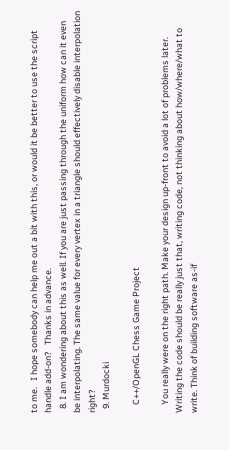to me.   I hope somebody can help me out a bit with this, or would it be better to use the script handle add-on?   Thanks in advance.
  8. I am wondering about this as well. If you are just passing through the uniform how can it even be interpolating. The same value for every vertex in a triangle should effectively disable interpolation right?
  9. Murdocki

    C++/OpenGL Chess Game Project

    You really were on the right path. Make your design up-front to avoid a lot of problems later. Writing the code should be really just that, writing code, not thinking about how/where/what to write. Think of building software as-if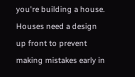you're building a house. Houses need a design up front to prevent making mistakes early in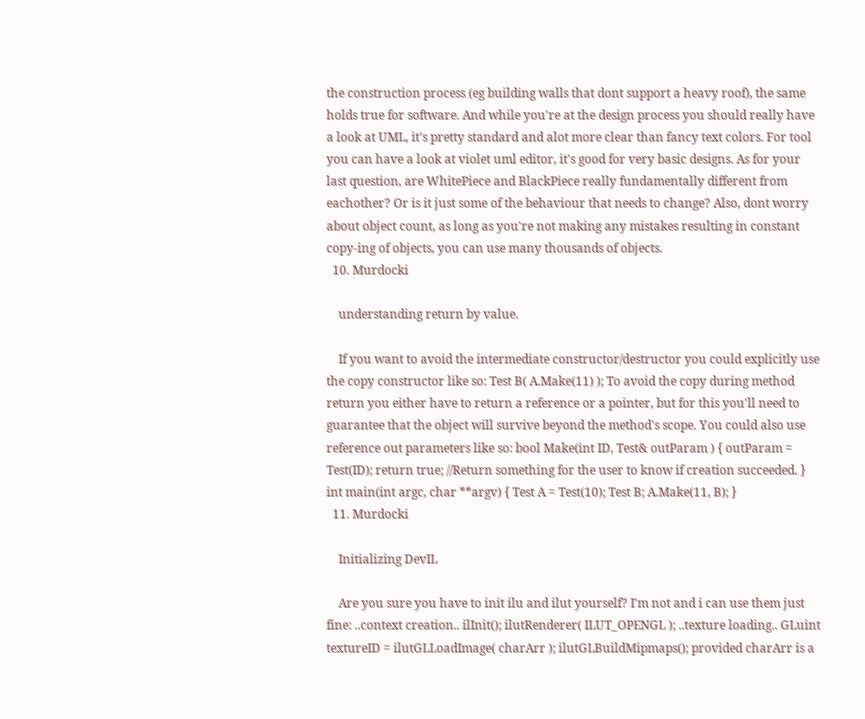the construction process (eg building walls that dont support a heavy roof), the same holds true for software. And while you're at the design process you should really have a look at UML, it's pretty standard and alot more clear than fancy text colors. For tool you can have a look at violet uml editor, it's good for very basic designs. As for your last question, are WhitePiece and BlackPiece really fundamentally different from eachother? Or is it just some of the behaviour that needs to change? Also, dont worry about object count, as long as you're not making any mistakes resulting in constant copy-ing of objects, you can use many thousands of objects.
  10. Murdocki

    understanding return by value.

    If you want to avoid the intermediate constructor/destructor you could explicitly use the copy constructor like so: Test B( A.Make(11) ); To avoid the copy during method return you either have to return a reference or a pointer, but for this you'll need to guarantee that the object will survive beyond the method's scope. You could also use reference out parameters like so: bool Make(int ID, Test& outParam ) { outParam = Test(ID); return true; //Return something for the user to know if creation succeeded. } int main(int argc, char **argv) { Test A = Test(10); Test B; A.Make(11, B); }
  11. Murdocki

    Initializing DevIL

    Are you sure you have to init ilu and ilut yourself? I'm not and i can use them just fine: ..context creation.. ilInit(); ilutRenderer( ILUT_OPENGL ); ..texture loading.. GLuint textureID = ilutGLLoadImage( charArr ); ilutGLBuildMipmaps(); provided charArr is a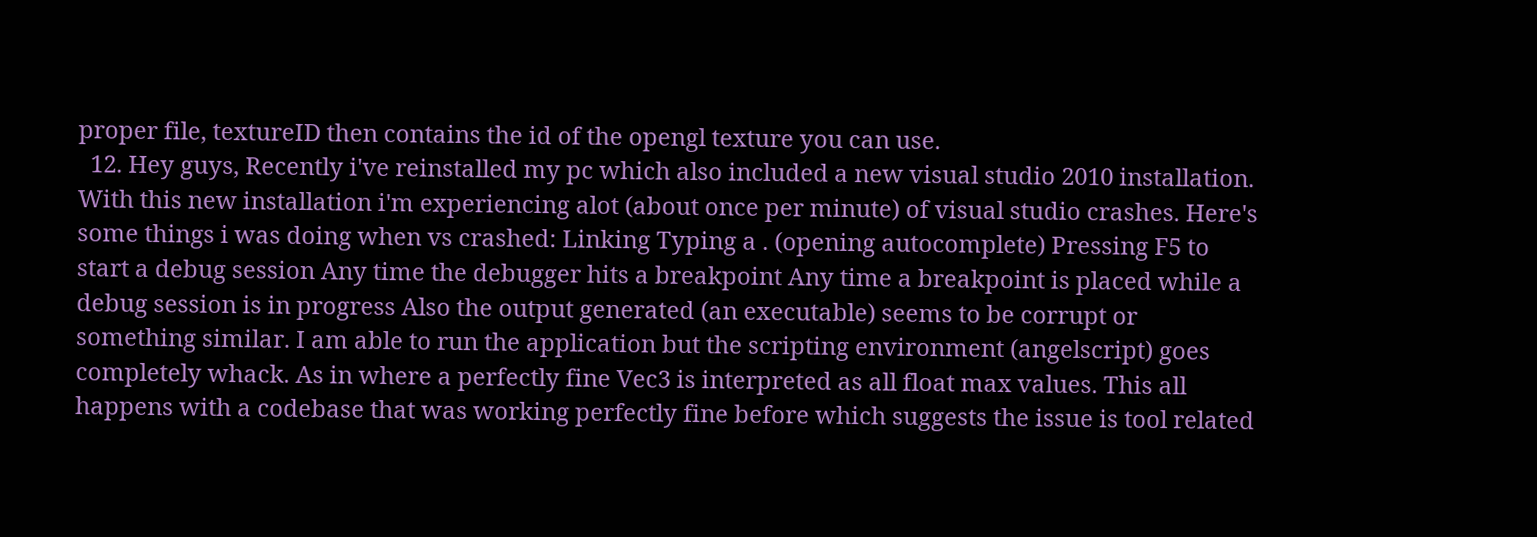proper file, textureID then contains the id of the opengl texture you can use.
  12. Hey guys, Recently i've reinstalled my pc which also included a new visual studio 2010 installation. With this new installation i'm experiencing alot (about once per minute) of visual studio crashes. Here's some things i was doing when vs crashed: Linking Typing a . (opening autocomplete) Pressing F5 to start a debug session Any time the debugger hits a breakpoint Any time a breakpoint is placed while a debug session is in progress Also the output generated (an executable) seems to be corrupt or something similar. I am able to run the application but the scripting environment (angelscript) goes completely whack. As in where a perfectly fine Vec3 is interpreted as all float max values. This all happens with a codebase that was working perfectly fine before which suggests the issue is tool related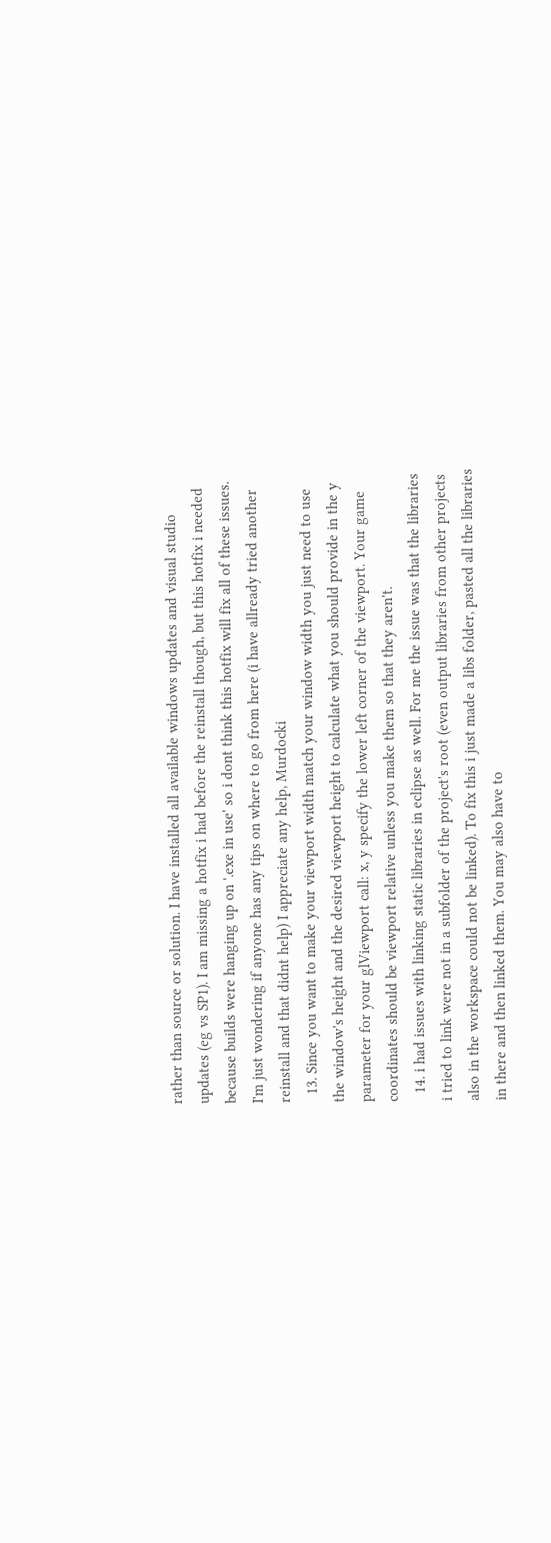rather than source or solution. I have installed all available windows updates and visual studio updates (eg vs SP1). I am missing a hotfix i had before the reinstall though, but this hotfix i needed because builds were hanging up on '.exe in use' so i dont think this hotfix will fix all of these issues. I'm just wondering if anyone has any tips on where to go from here (i have allready tried another reinstall and that didnt help) I appreciate any help, Murdocki
  13. Since you want to make your viewport width match your window width you just need to use the window's height and the desired viewport height to calculate what you should provide in the y parameter for your glViewport call: x, y specify the lower left corner of the viewport. Your game coordinates should be viewport relative unless you make them so that they aren't.
  14. i had issues with linking static libraries in eclipse as well. For me the issue was that the libraries i tried to link were not in a subfolder of the project's root (even output libraries from other projects also in the workspace could not be linked). To fix this i just made a libs folder, pasted all the libraries in there and then linked them. You may also have to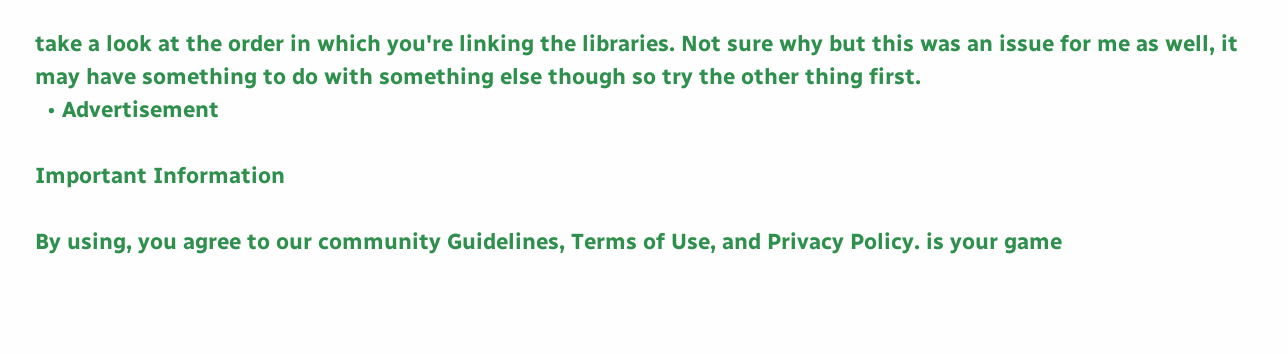take a look at the order in which you're linking the libraries. Not sure why but this was an issue for me as well, it may have something to do with something else though so try the other thing first.
  • Advertisement

Important Information

By using, you agree to our community Guidelines, Terms of Use, and Privacy Policy. is your game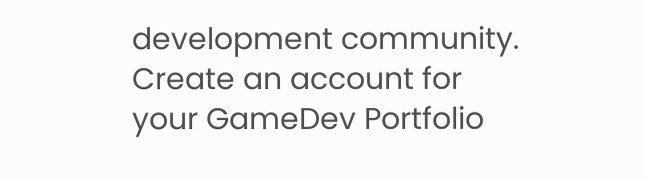development community. Create an account for your GameDev Portfolio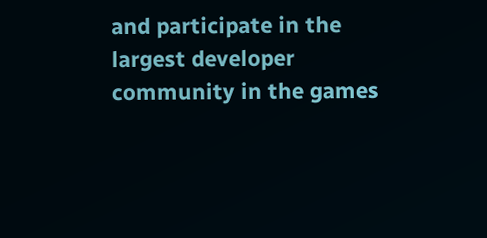and participate in the largest developer community in the games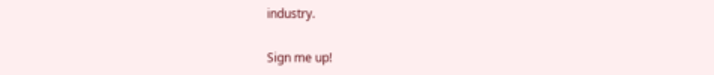industry.

Sign me up!